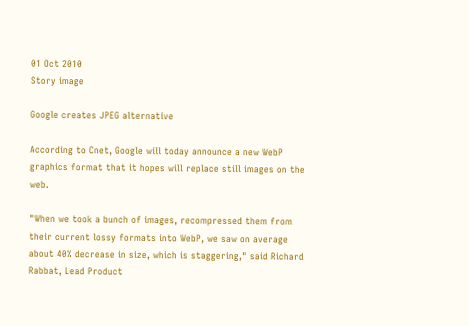01 Oct 2010
Story image

Google creates JPEG alternative

According to Cnet, Google will today announce a new WebP graphics format that it hopes will replace still images on the web.

"When we took a bunch of images, recompressed them from their current lossy formats into WebP, we saw on average about 40% decrease in size, which is staggering," said Richard Rabbat, Lead Product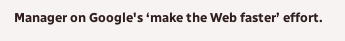Manager on Google's ‘make the Web faster’ effort.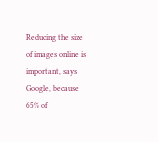Reducing the size of images online is important, says Google, because 65% of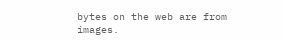bytes on the web are from images.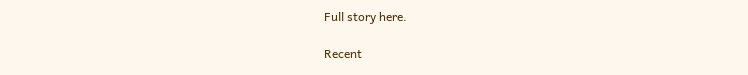Full story here.

Recent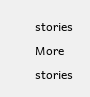stories
More stories